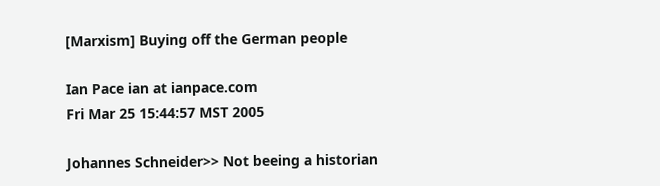[Marxism] Buying off the German people

Ian Pace ian at ianpace.com
Fri Mar 25 15:44:57 MST 2005

Johannes Schneider>> Not beeing a historian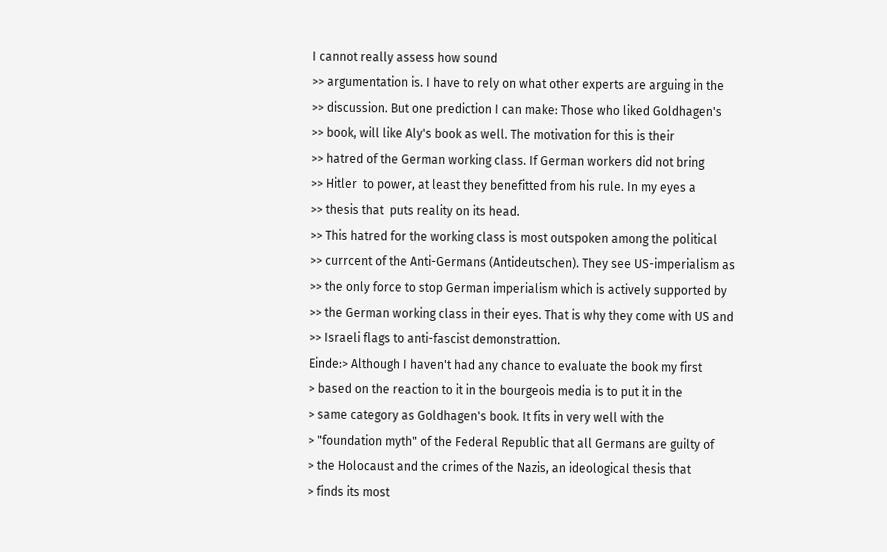I cannot really assess how sound
>> argumentation is. I have to rely on what other experts are arguing in the
>> discussion. But one prediction I can make: Those who liked Goldhagen's
>> book, will like Aly's book as well. The motivation for this is their
>> hatred of the German working class. If German workers did not bring
>> Hitler  to power, at least they benefitted from his rule. In my eyes a
>> thesis that  puts reality on its head.
>> This hatred for the working class is most outspoken among the political
>> currcent of the Anti-Germans (Antideutschen). They see US-imperialism as
>> the only force to stop German imperialism which is actively supported by
>> the German working class in their eyes. That is why they come with US and
>> Israeli flags to anti-fascist demonstrattion.
Einde:> Although I haven't had any chance to evaluate the book my first
> based on the reaction to it in the bourgeois media is to put it in the
> same category as Goldhagen's book. It fits in very well with the
> "foundation myth" of the Federal Republic that all Germans are guilty of
> the Holocaust and the crimes of the Nazis, an ideological thesis that
> finds its most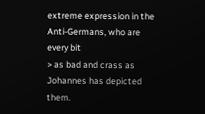extreme expression in the Anti-Germans, who are every bit
> as bad and crass as Johannes has depicted them.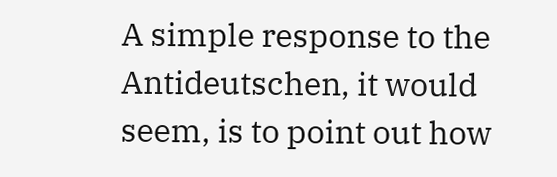A simple response to the Antideutschen, it would seem, is to point out how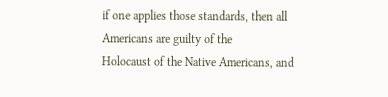if one applies those standards, then all Americans are guilty of the
Holocaust of the Native Americans, and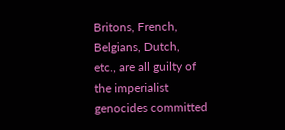Britons, French, Belgians, Dutch,
etc., are all guilty of the imperialist genocides committed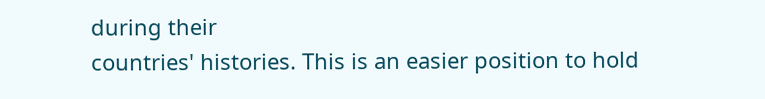during their
countries' histories. This is an easier position to hold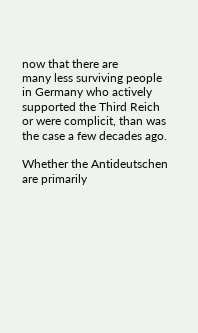now that there are
many less surviving people in Germany who actively supported the Third Reich
or were complicit, than was the case a few decades ago.

Whether the Antideutschen are primarily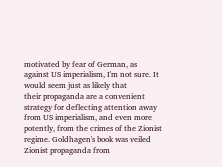motivated by fear of German, as
against US imperialism, I'm not sure. It would seem just as likely that
their propaganda are a convenient strategy for deflecting attention away
from US imperialism, and even more potently, from the crimes of the Zionist
regime. Goldhagen's book was veiled Zionist propaganda from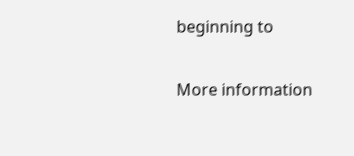beginning to


More information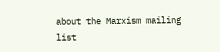about the Marxism mailing list